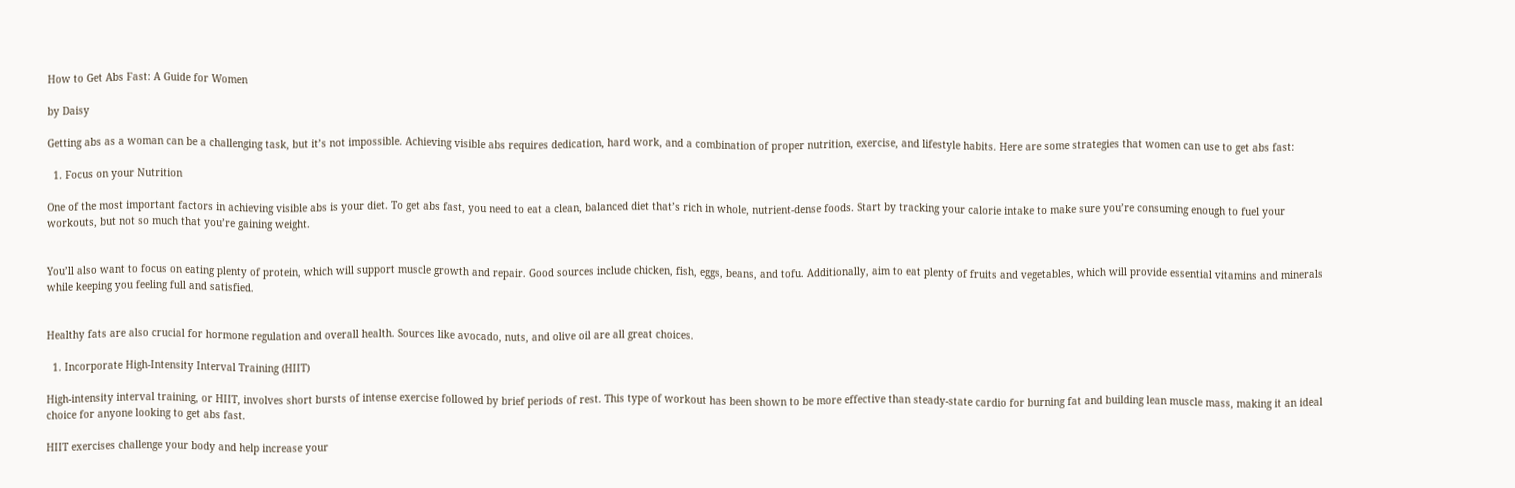How to Get Abs Fast: A Guide for Women

by Daisy

Getting abs as a woman can be a challenging task, but it’s not impossible. Achieving visible abs requires dedication, hard work, and a combination of proper nutrition, exercise, and lifestyle habits. Here are some strategies that women can use to get abs fast:

  1. Focus on your Nutrition

One of the most important factors in achieving visible abs is your diet. To get abs fast, you need to eat a clean, balanced diet that’s rich in whole, nutrient-dense foods. Start by tracking your calorie intake to make sure you’re consuming enough to fuel your workouts, but not so much that you’re gaining weight.


You’ll also want to focus on eating plenty of protein, which will support muscle growth and repair. Good sources include chicken, fish, eggs, beans, and tofu. Additionally, aim to eat plenty of fruits and vegetables, which will provide essential vitamins and minerals while keeping you feeling full and satisfied.


Healthy fats are also crucial for hormone regulation and overall health. Sources like avocado, nuts, and olive oil are all great choices.

  1. Incorporate High-Intensity Interval Training (HIIT)

High-intensity interval training, or HIIT, involves short bursts of intense exercise followed by brief periods of rest. This type of workout has been shown to be more effective than steady-state cardio for burning fat and building lean muscle mass, making it an ideal choice for anyone looking to get abs fast.

HIIT exercises challenge your body and help increase your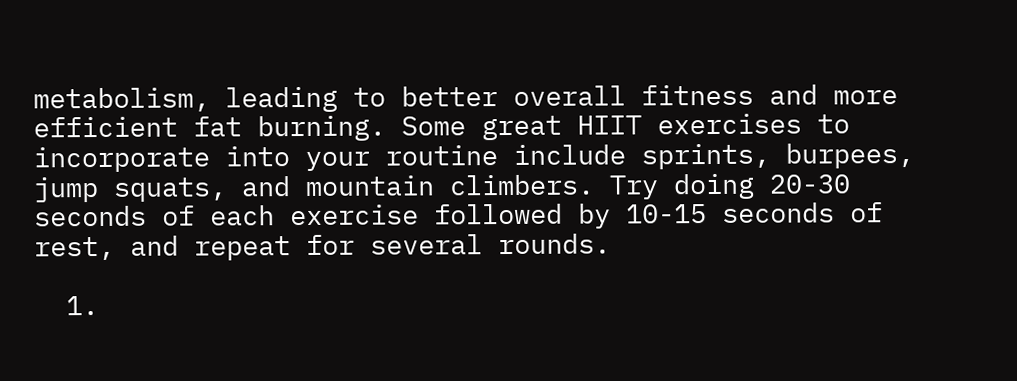metabolism, leading to better overall fitness and more efficient fat burning. Some great HIIT exercises to incorporate into your routine include sprints, burpees, jump squats, and mountain climbers. Try doing 20-30 seconds of each exercise followed by 10-15 seconds of rest, and repeat for several rounds.

  1.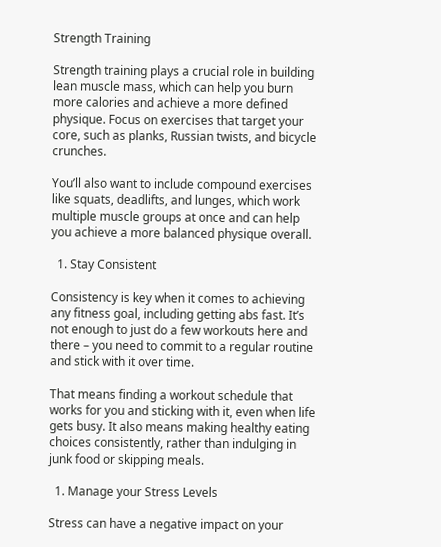Strength Training

Strength training plays a crucial role in building lean muscle mass, which can help you burn more calories and achieve a more defined physique. Focus on exercises that target your core, such as planks, Russian twists, and bicycle crunches.

You’ll also want to include compound exercises like squats, deadlifts, and lunges, which work multiple muscle groups at once and can help you achieve a more balanced physique overall.

  1. Stay Consistent

Consistency is key when it comes to achieving any fitness goal, including getting abs fast. It’s not enough to just do a few workouts here and there – you need to commit to a regular routine and stick with it over time.

That means finding a workout schedule that works for you and sticking with it, even when life gets busy. It also means making healthy eating choices consistently, rather than indulging in junk food or skipping meals.

  1. Manage your Stress Levels

Stress can have a negative impact on your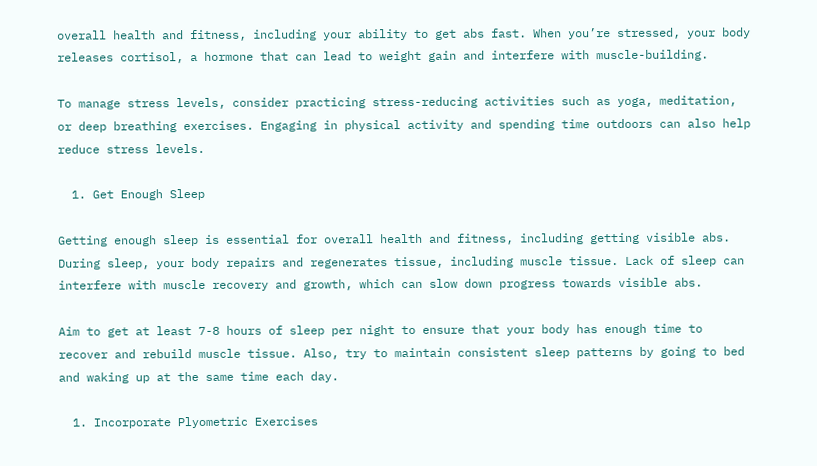overall health and fitness, including your ability to get abs fast. When you’re stressed, your body releases cortisol, a hormone that can lead to weight gain and interfere with muscle-building.

To manage stress levels, consider practicing stress-reducing activities such as yoga, meditation, or deep breathing exercises. Engaging in physical activity and spending time outdoors can also help reduce stress levels.

  1. Get Enough Sleep

Getting enough sleep is essential for overall health and fitness, including getting visible abs. During sleep, your body repairs and regenerates tissue, including muscle tissue. Lack of sleep can interfere with muscle recovery and growth, which can slow down progress towards visible abs.

Aim to get at least 7-8 hours of sleep per night to ensure that your body has enough time to recover and rebuild muscle tissue. Also, try to maintain consistent sleep patterns by going to bed and waking up at the same time each day.

  1. Incorporate Plyometric Exercises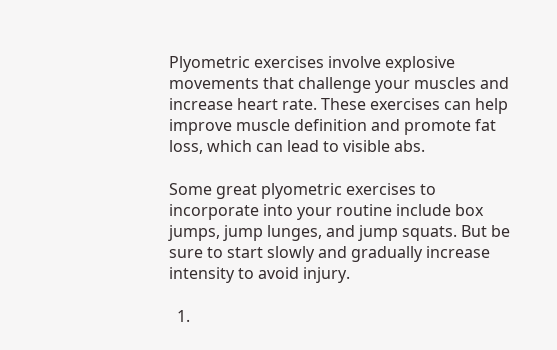Plyometric exercises involve explosive movements that challenge your muscles and increase heart rate. These exercises can help improve muscle definition and promote fat loss, which can lead to visible abs.

Some great plyometric exercises to incorporate into your routine include box jumps, jump lunges, and jump squats. But be sure to start slowly and gradually increase intensity to avoid injury.

  1.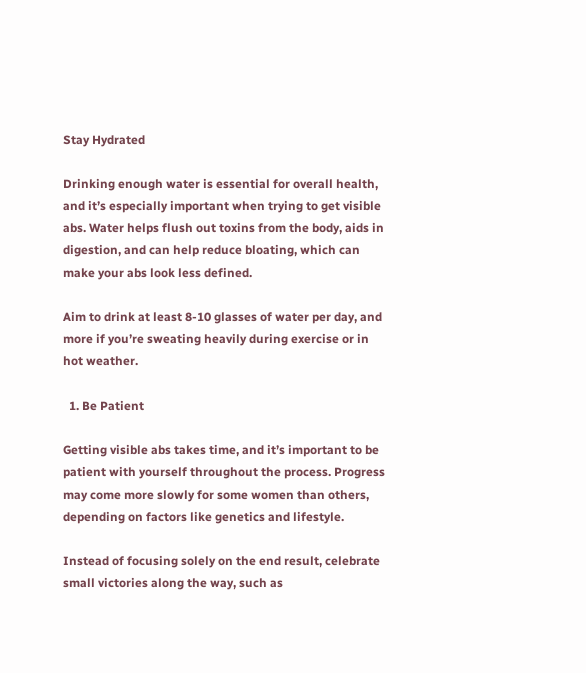Stay Hydrated

Drinking enough water is essential for overall health, and it’s especially important when trying to get visible abs. Water helps flush out toxins from the body, aids in digestion, and can help reduce bloating, which can make your abs look less defined.

Aim to drink at least 8-10 glasses of water per day, and more if you’re sweating heavily during exercise or in hot weather.

  1. Be Patient

Getting visible abs takes time, and it’s important to be patient with yourself throughout the process. Progress may come more slowly for some women than others, depending on factors like genetics and lifestyle.

Instead of focusing solely on the end result, celebrate small victories along the way, such as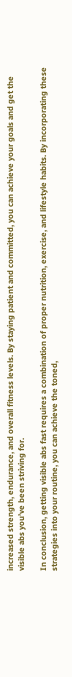increased strength, endurance, and overall fitness levels. By staying patient and committed, you can achieve your goals and get the visible abs you’ve been striving for.

In conclusion, getting visible abs fast requires a combination of proper nutrition, exercise, and lifestyle habits. By incorporating these strategies into your routine, you can achieve the toned,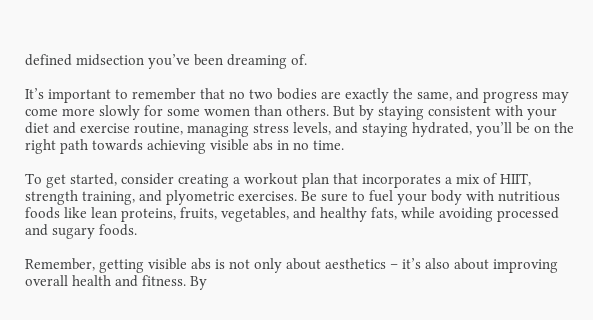defined midsection you’ve been dreaming of.

It’s important to remember that no two bodies are exactly the same, and progress may come more slowly for some women than others. But by staying consistent with your diet and exercise routine, managing stress levels, and staying hydrated, you’ll be on the right path towards achieving visible abs in no time.

To get started, consider creating a workout plan that incorporates a mix of HIIT, strength training, and plyometric exercises. Be sure to fuel your body with nutritious foods like lean proteins, fruits, vegetables, and healthy fats, while avoiding processed and sugary foods.

Remember, getting visible abs is not only about aesthetics – it’s also about improving overall health and fitness. By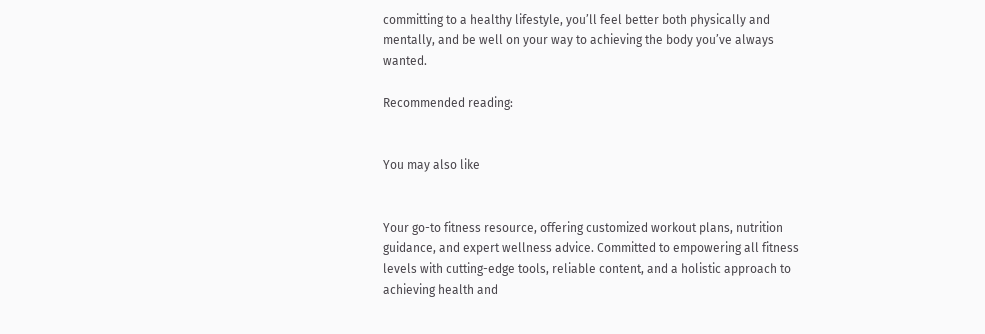committing to a healthy lifestyle, you’ll feel better both physically and mentally, and be well on your way to achieving the body you’ve always wanted.

Recommended reading:


You may also like


Your go-to fitness resource, offering customized workout plans, nutrition guidance, and expert wellness advice. Committed to empowering all fitness levels with cutting-edge tools, reliable content, and a holistic approach to achieving health and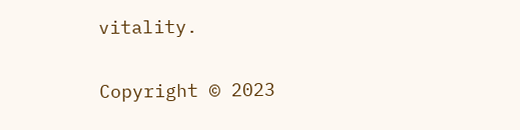vitality.

Copyright © 2023